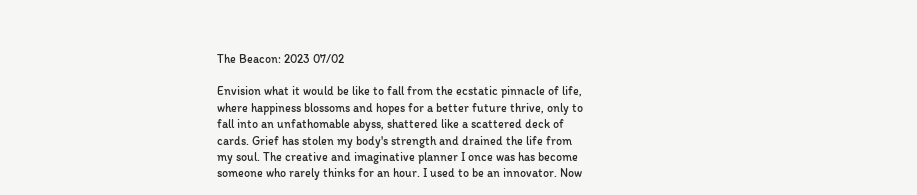The Beacon: 2023 07/02

Envision what it would be like to fall from the ecstatic pinnacle of life, where happiness blossoms and hopes for a better future thrive, only to fall into an unfathomable abyss, shattered like a scattered deck of cards. Grief has stolen my body's strength and drained the life from my soul. The creative and imaginative planner I once was has become someone who rarely thinks for an hour. I used to be an innovator. Now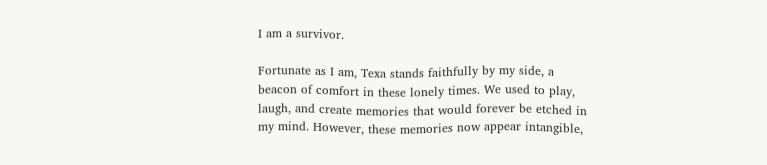I am a survivor.

Fortunate as I am, Texa stands faithfully by my side, a beacon of comfort in these lonely times. We used to play, laugh, and create memories that would forever be etched in my mind. However, these memories now appear intangible,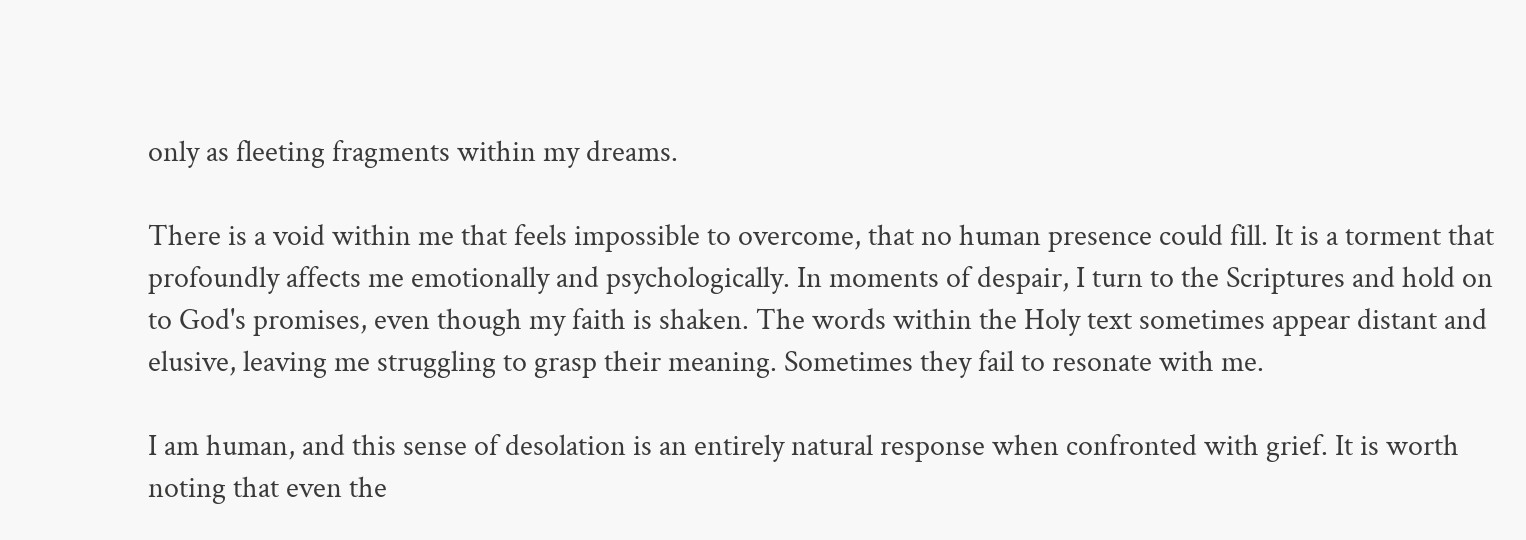only as fleeting fragments within my dreams.

There is a void within me that feels impossible to overcome, that no human presence could fill. It is a torment that profoundly affects me emotionally and psychologically. In moments of despair, I turn to the Scriptures and hold on to God's promises, even though my faith is shaken. The words within the Holy text sometimes appear distant and elusive, leaving me struggling to grasp their meaning. Sometimes they fail to resonate with me.

I am human, and this sense of desolation is an entirely natural response when confronted with grief. It is worth noting that even the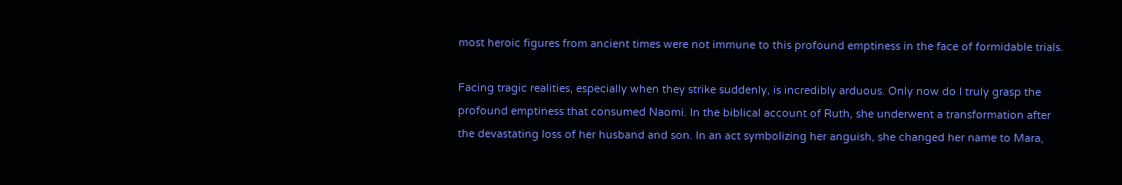most heroic figures from ancient times were not immune to this profound emptiness in the face of formidable trials.

Facing tragic realities, especially when they strike suddenly, is incredibly arduous. Only now do I truly grasp the profound emptiness that consumed Naomi. In the biblical account of Ruth, she underwent a transformation after the devastating loss of her husband and son. In an act symbolizing her anguish, she changed her name to Mara,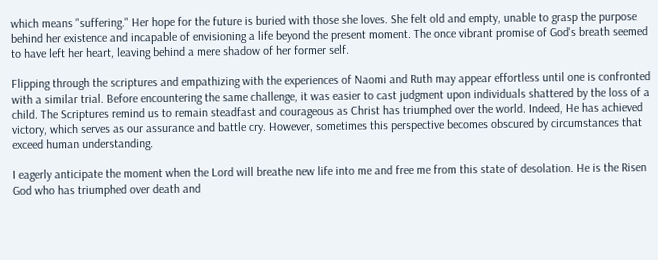which means "suffering." Her hope for the future is buried with those she loves. She felt old and empty, unable to grasp the purpose behind her existence and incapable of envisioning a life beyond the present moment. The once vibrant promise of God's breath seemed to have left her heart, leaving behind a mere shadow of her former self.

Flipping through the scriptures and empathizing with the experiences of Naomi and Ruth may appear effortless until one is confronted with a similar trial. Before encountering the same challenge, it was easier to cast judgment upon individuals shattered by the loss of a child. The Scriptures remind us to remain steadfast and courageous as Christ has triumphed over the world. Indeed, He has achieved victory, which serves as our assurance and battle cry. However, sometimes this perspective becomes obscured by circumstances that exceed human understanding.

I eagerly anticipate the moment when the Lord will breathe new life into me and free me from this state of desolation. He is the Risen God who has triumphed over death and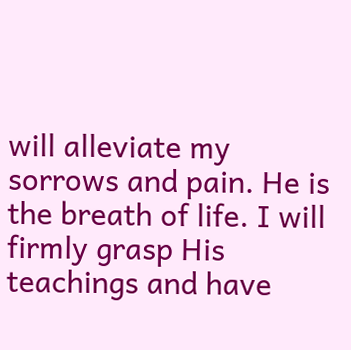will alleviate my sorrows and pain. He is the breath of life. I will firmly grasp His teachings and have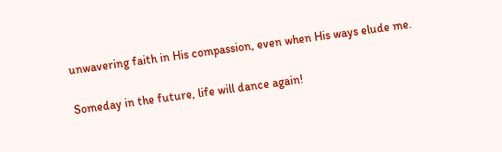unwavering faith in His compassion, even when His ways elude me.

Someday in the future, life will dance again!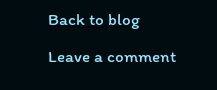Back to blog

Leave a comment